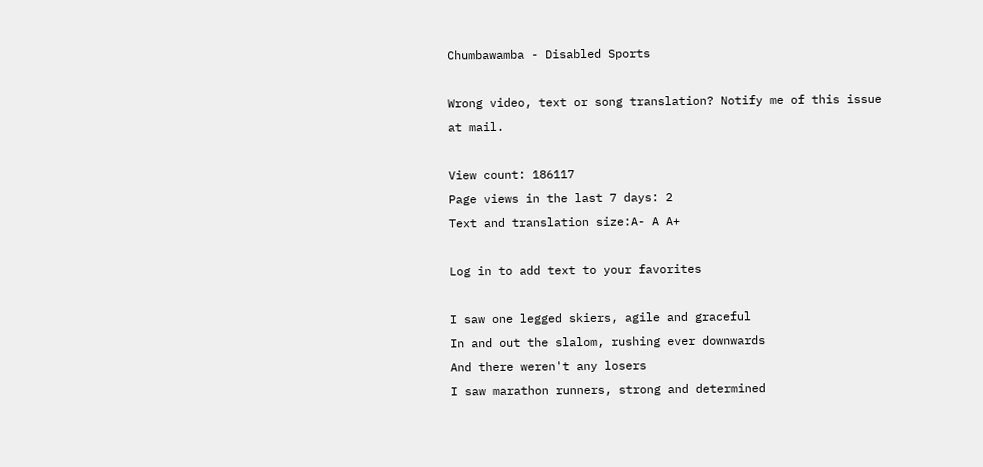Chumbawamba - Disabled Sports

Wrong video, text or song translation? Notify me of this issue at mail.

View count: 186117
Page views in the last 7 days: 2
Text and translation size:A- A A+

Log in to add text to your favorites

I saw one legged skiers, agile and graceful
In and out the slalom, rushing ever downwards
And there weren't any losers
I saw marathon runners, strong and determined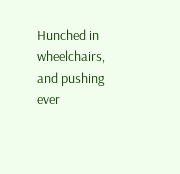Hunched in wheelchairs, and pushing ever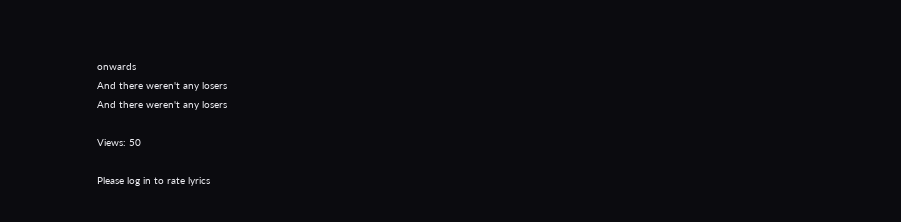onwards
And there weren't any losers
And there weren't any losers

Views: 50

Please log in to rate lyrics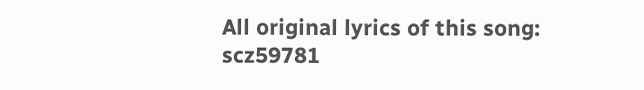All original lyrics of this song:
scz59781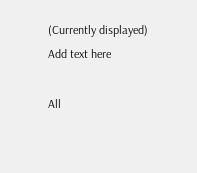(Currently displayed)
Add text here

All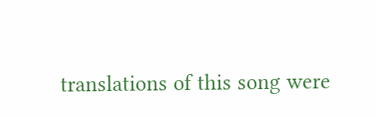translations of this song were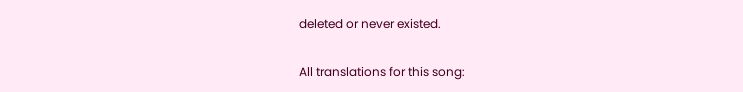deleted or never existed.

All translations for this song: